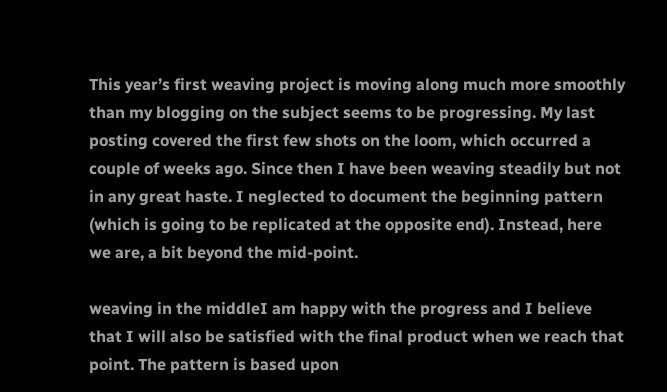This year’s first weaving project is moving along much more smoothly than my blogging on the subject seems to be progressing. My last posting covered the first few shots on the loom, which occurred a couple of weeks ago. Since then I have been weaving steadily but not in any great haste. I neglected to document the beginning pattern (which is going to be replicated at the opposite end). Instead, here we are, a bit beyond the mid-point.

weaving in the middleI am happy with the progress and I believe that I will also be satisfied with the final product when we reach that point. The pattern is based upon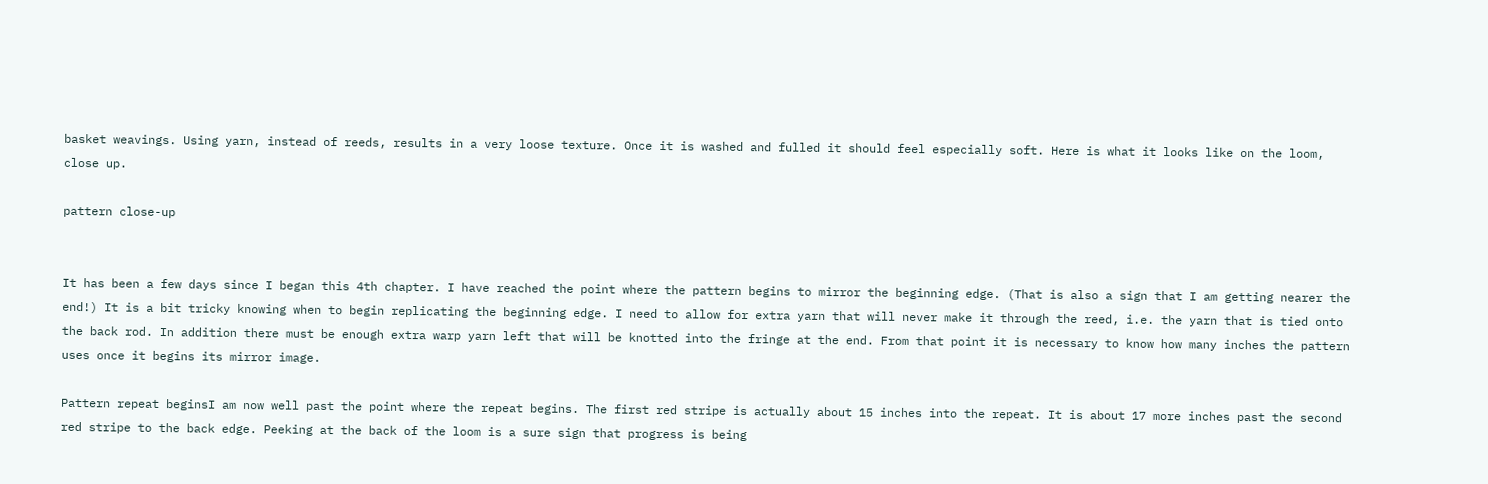basket weavings. Using yarn, instead of reeds, results in a very loose texture. Once it is washed and fulled it should feel especially soft. Here is what it looks like on the loom, close up.

pattern close-up


It has been a few days since I began this 4th chapter. I have reached the point where the pattern begins to mirror the beginning edge. (That is also a sign that I am getting nearer the end!) It is a bit tricky knowing when to begin replicating the beginning edge. I need to allow for extra yarn that will never make it through the reed, i.e. the yarn that is tied onto the back rod. In addition there must be enough extra warp yarn left that will be knotted into the fringe at the end. From that point it is necessary to know how many inches the pattern uses once it begins its mirror image.

Pattern repeat beginsI am now well past the point where the repeat begins. The first red stripe is actually about 15 inches into the repeat. It is about 17 more inches past the second red stripe to the back edge. Peeking at the back of the loom is a sure sign that progress is being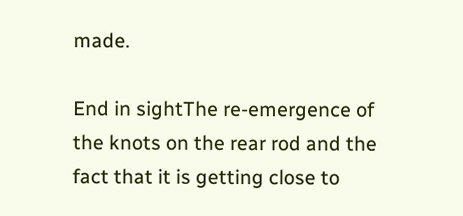made.

End in sightThe re-emergence of the knots on the rear rod and the fact that it is getting close to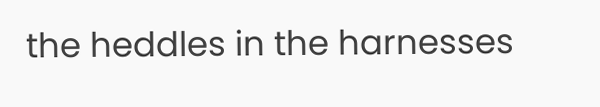the heddles in the harnesses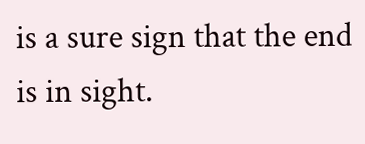is a sure sign that the end is in sight.